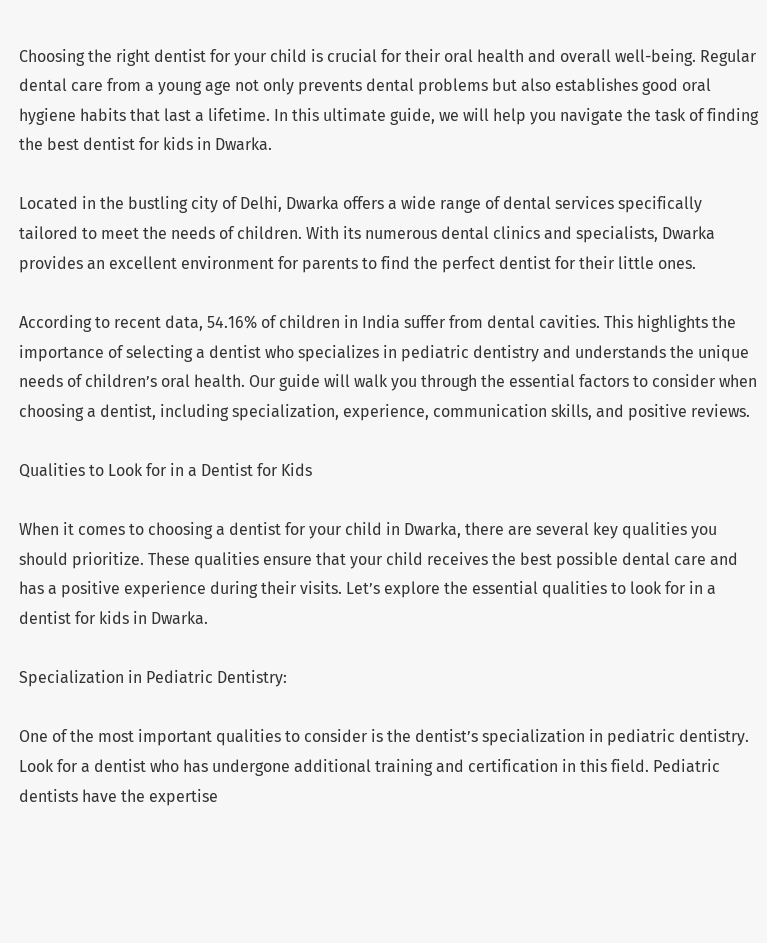Choosing the right dentist for your child is crucial for their oral health and overall well-being. Regular dental care from a young age not only prevents dental problems but also establishes good oral hygiene habits that last a lifetime. In this ultimate guide, we will help you navigate the task of finding the best dentist for kids in Dwarka.

Located in the bustling city of Delhi, Dwarka offers a wide range of dental services specifically tailored to meet the needs of children. With its numerous dental clinics and specialists, Dwarka provides an excellent environment for parents to find the perfect dentist for their little ones.

According to recent data, 54.16% of children in India suffer from dental cavities. This highlights the importance of selecting a dentist who specializes in pediatric dentistry and understands the unique needs of children’s oral health. Our guide will walk you through the essential factors to consider when choosing a dentist, including specialization, experience, communication skills, and positive reviews.

Qualities to Look for in a Dentist for Kids

When it comes to choosing a dentist for your child in Dwarka, there are several key qualities you should prioritize. These qualities ensure that your child receives the best possible dental care and has a positive experience during their visits. Let’s explore the essential qualities to look for in a dentist for kids in Dwarka.

Specialization in Pediatric Dentistry:

One of the most important qualities to consider is the dentist’s specialization in pediatric dentistry. Look for a dentist who has undergone additional training and certification in this field. Pediatric dentists have the expertise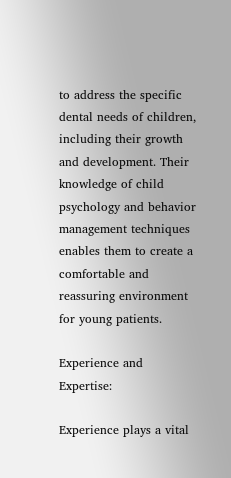to address the specific dental needs of children, including their growth and development. Their knowledge of child psychology and behavior management techniques enables them to create a comfortable and reassuring environment for young patients.

Experience and Expertise:

Experience plays a vital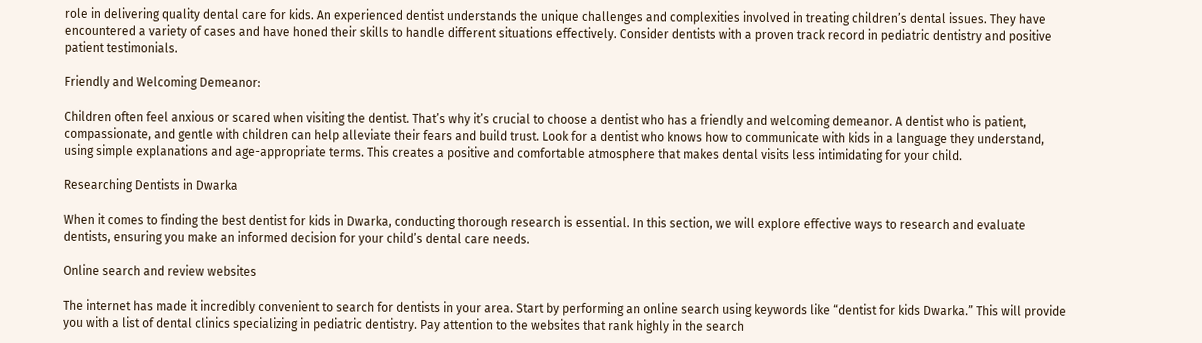role in delivering quality dental care for kids. An experienced dentist understands the unique challenges and complexities involved in treating children’s dental issues. They have encountered a variety of cases and have honed their skills to handle different situations effectively. Consider dentists with a proven track record in pediatric dentistry and positive patient testimonials.

Friendly and Welcoming Demeanor:

Children often feel anxious or scared when visiting the dentist. That’s why it’s crucial to choose a dentist who has a friendly and welcoming demeanor. A dentist who is patient, compassionate, and gentle with children can help alleviate their fears and build trust. Look for a dentist who knows how to communicate with kids in a language they understand, using simple explanations and age-appropriate terms. This creates a positive and comfortable atmosphere that makes dental visits less intimidating for your child.

Researching Dentists in Dwarka

When it comes to finding the best dentist for kids in Dwarka, conducting thorough research is essential. In this section, we will explore effective ways to research and evaluate dentists, ensuring you make an informed decision for your child’s dental care needs.

Online search and review websites

The internet has made it incredibly convenient to search for dentists in your area. Start by performing an online search using keywords like “dentist for kids Dwarka.” This will provide you with a list of dental clinics specializing in pediatric dentistry. Pay attention to the websites that rank highly in the search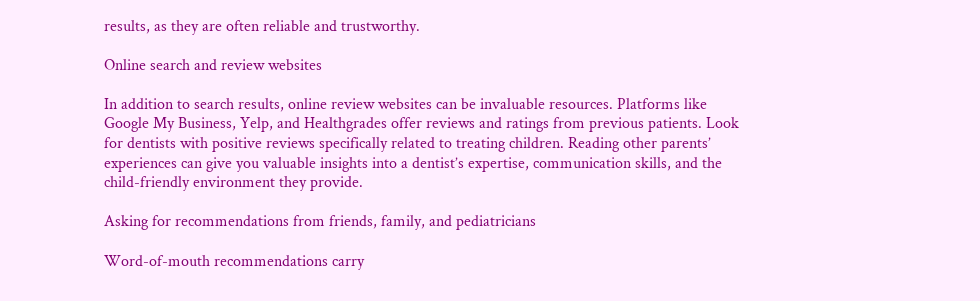results, as they are often reliable and trustworthy.

Online search and review websites

In addition to search results, online review websites can be invaluable resources. Platforms like Google My Business, Yelp, and Healthgrades offer reviews and ratings from previous patients. Look for dentists with positive reviews specifically related to treating children. Reading other parents’ experiences can give you valuable insights into a dentist’s expertise, communication skills, and the child-friendly environment they provide.

Asking for recommendations from friends, family, and pediatricians

Word-of-mouth recommendations carry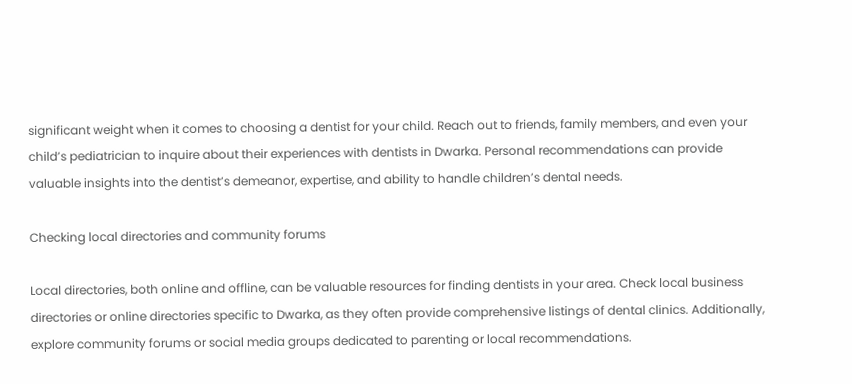significant weight when it comes to choosing a dentist for your child. Reach out to friends, family members, and even your child’s pediatrician to inquire about their experiences with dentists in Dwarka. Personal recommendations can provide valuable insights into the dentist’s demeanor, expertise, and ability to handle children’s dental needs.

Checking local directories and community forums

Local directories, both online and offline, can be valuable resources for finding dentists in your area. Check local business directories or online directories specific to Dwarka, as they often provide comprehensive listings of dental clinics. Additionally, explore community forums or social media groups dedicated to parenting or local recommendations.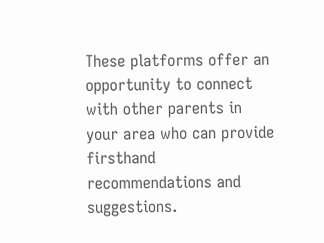These platforms offer an opportunity to connect with other parents in your area who can provide firsthand recommendations and suggestions.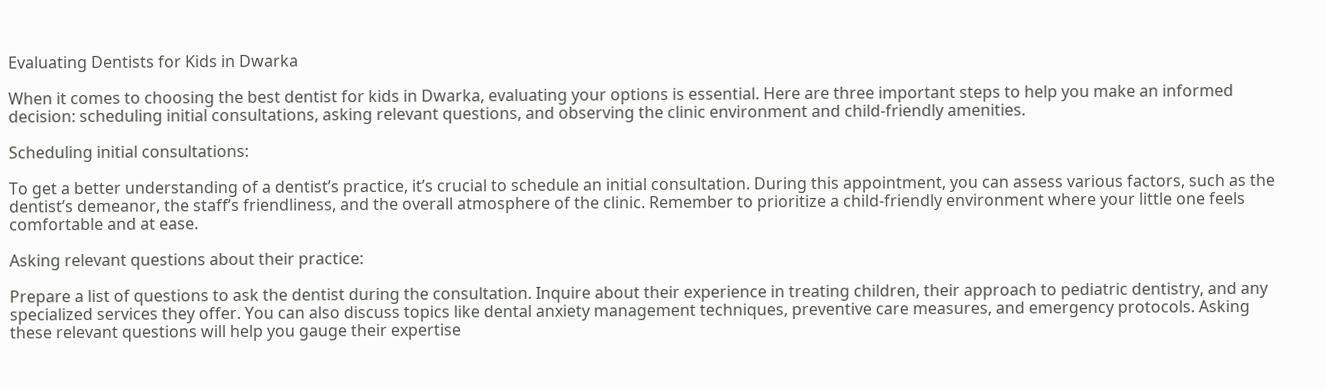Evaluating Dentists for Kids in Dwarka

When it comes to choosing the best dentist for kids in Dwarka, evaluating your options is essential. Here are three important steps to help you make an informed decision: scheduling initial consultations, asking relevant questions, and observing the clinic environment and child-friendly amenities.

Scheduling initial consultations:

To get a better understanding of a dentist’s practice, it’s crucial to schedule an initial consultation. During this appointment, you can assess various factors, such as the dentist’s demeanor, the staff’s friendliness, and the overall atmosphere of the clinic. Remember to prioritize a child-friendly environment where your little one feels comfortable and at ease.

Asking relevant questions about their practice:

Prepare a list of questions to ask the dentist during the consultation. Inquire about their experience in treating children, their approach to pediatric dentistry, and any specialized services they offer. You can also discuss topics like dental anxiety management techniques, preventive care measures, and emergency protocols. Asking these relevant questions will help you gauge their expertise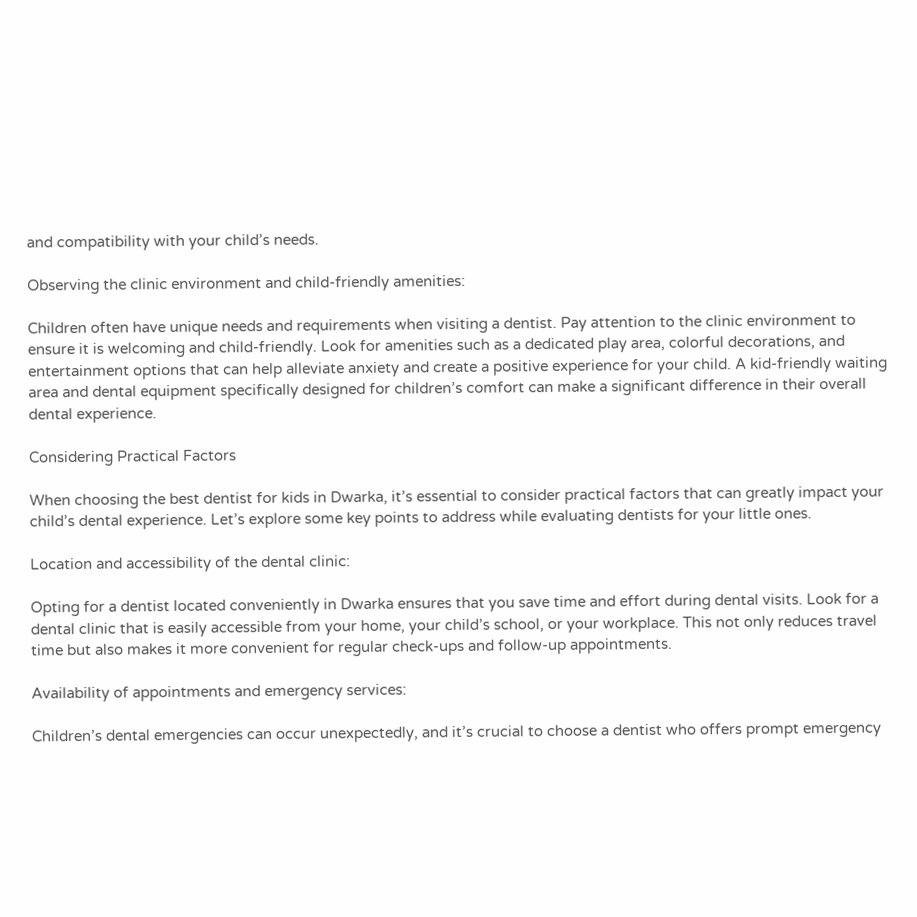and compatibility with your child’s needs.

Observing the clinic environment and child-friendly amenities:

Children often have unique needs and requirements when visiting a dentist. Pay attention to the clinic environment to ensure it is welcoming and child-friendly. Look for amenities such as a dedicated play area, colorful decorations, and entertainment options that can help alleviate anxiety and create a positive experience for your child. A kid-friendly waiting area and dental equipment specifically designed for children’s comfort can make a significant difference in their overall dental experience.

Considering Practical Factors

When choosing the best dentist for kids in Dwarka, it’s essential to consider practical factors that can greatly impact your child’s dental experience. Let’s explore some key points to address while evaluating dentists for your little ones.

Location and accessibility of the dental clinic:

Opting for a dentist located conveniently in Dwarka ensures that you save time and effort during dental visits. Look for a dental clinic that is easily accessible from your home, your child’s school, or your workplace. This not only reduces travel time but also makes it more convenient for regular check-ups and follow-up appointments.

Availability of appointments and emergency services:

Children’s dental emergencies can occur unexpectedly, and it’s crucial to choose a dentist who offers prompt emergency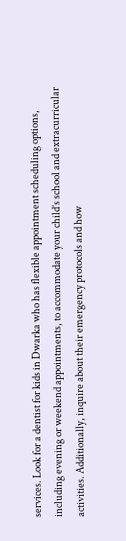services. Look for a dentist for kids in Dwarka who has flexible appointment scheduling options, including evening or weekend appointments, to accommodate your child’s school and extracurricular activities. Additionally, inquire about their emergency protocols and how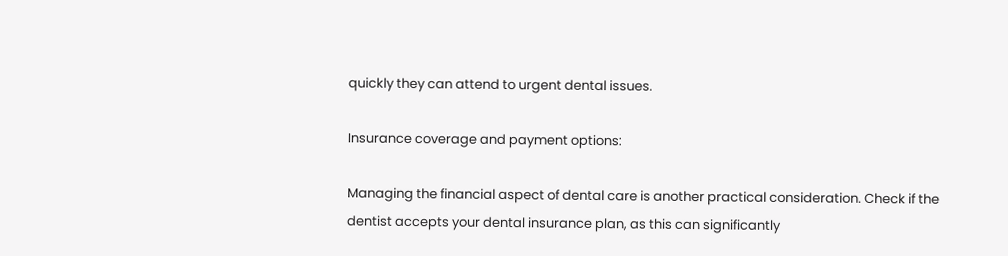quickly they can attend to urgent dental issues.

Insurance coverage and payment options:

Managing the financial aspect of dental care is another practical consideration. Check if the dentist accepts your dental insurance plan, as this can significantly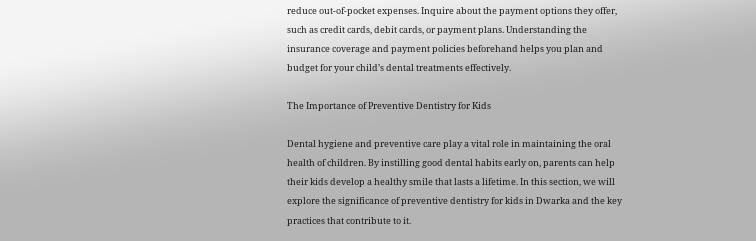reduce out-of-pocket expenses. Inquire about the payment options they offer, such as credit cards, debit cards, or payment plans. Understanding the insurance coverage and payment policies beforehand helps you plan and budget for your child’s dental treatments effectively.

The Importance of Preventive Dentistry for Kids

Dental hygiene and preventive care play a vital role in maintaining the oral health of children. By instilling good dental habits early on, parents can help their kids develop a healthy smile that lasts a lifetime. In this section, we will explore the significance of preventive dentistry for kids in Dwarka and the key practices that contribute to it.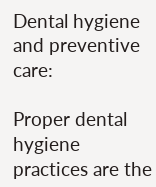Dental hygiene and preventive care:

Proper dental hygiene practices are the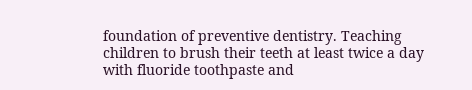foundation of preventive dentistry. Teaching children to brush their teeth at least twice a day with fluoride toothpaste and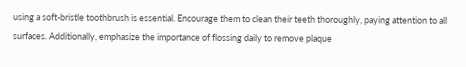using a soft-bristle toothbrush is essential. Encourage them to clean their teeth thoroughly, paying attention to all surfaces. Additionally, emphasize the importance of flossing daily to remove plaque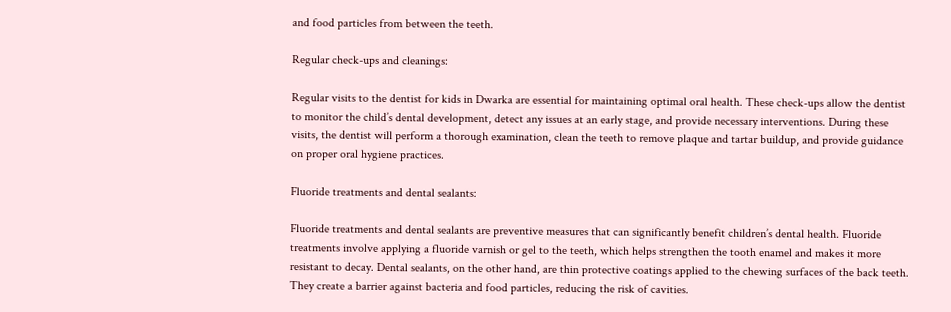and food particles from between the teeth.

Regular check-ups and cleanings:

Regular visits to the dentist for kids in Dwarka are essential for maintaining optimal oral health. These check-ups allow the dentist to monitor the child’s dental development, detect any issues at an early stage, and provide necessary interventions. During these visits, the dentist will perform a thorough examination, clean the teeth to remove plaque and tartar buildup, and provide guidance on proper oral hygiene practices.

Fluoride treatments and dental sealants:

Fluoride treatments and dental sealants are preventive measures that can significantly benefit children’s dental health. Fluoride treatments involve applying a fluoride varnish or gel to the teeth, which helps strengthen the tooth enamel and makes it more resistant to decay. Dental sealants, on the other hand, are thin protective coatings applied to the chewing surfaces of the back teeth. They create a barrier against bacteria and food particles, reducing the risk of cavities.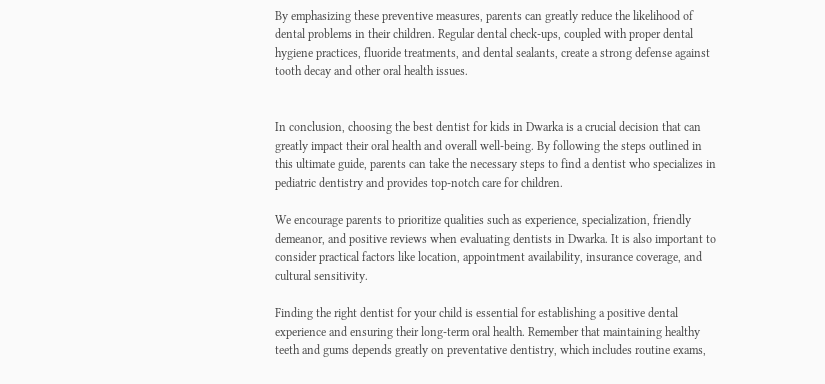By emphasizing these preventive measures, parents can greatly reduce the likelihood of dental problems in their children. Regular dental check-ups, coupled with proper dental hygiene practices, fluoride treatments, and dental sealants, create a strong defense against tooth decay and other oral health issues.


In conclusion, choosing the best dentist for kids in Dwarka is a crucial decision that can greatly impact their oral health and overall well-being. By following the steps outlined in this ultimate guide, parents can take the necessary steps to find a dentist who specializes in pediatric dentistry and provides top-notch care for children.

We encourage parents to prioritize qualities such as experience, specialization, friendly demeanor, and positive reviews when evaluating dentists in Dwarka. It is also important to consider practical factors like location, appointment availability, insurance coverage, and cultural sensitivity.

Finding the right dentist for your child is essential for establishing a positive dental experience and ensuring their long-term oral health. Remember that maintaining healthy teeth and gums depends greatly on preventative dentistry, which includes routine exams,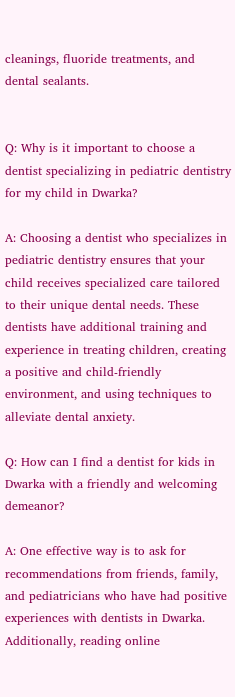cleanings, fluoride treatments, and dental sealants.


Q: Why is it important to choose a dentist specializing in pediatric dentistry for my child in Dwarka?

A: Choosing a dentist who specializes in pediatric dentistry ensures that your child receives specialized care tailored to their unique dental needs. These dentists have additional training and experience in treating children, creating a positive and child-friendly environment, and using techniques to alleviate dental anxiety.

Q: How can I find a dentist for kids in Dwarka with a friendly and welcoming demeanor?

A: One effective way is to ask for recommendations from friends, family, and pediatricians who have had positive experiences with dentists in Dwarka. Additionally, reading online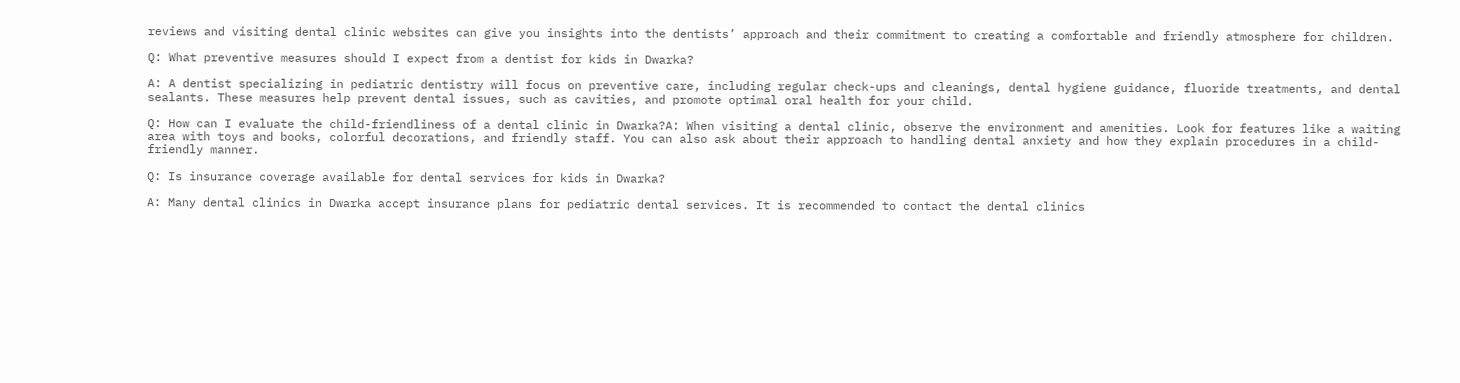reviews and visiting dental clinic websites can give you insights into the dentists’ approach and their commitment to creating a comfortable and friendly atmosphere for children.

Q: What preventive measures should I expect from a dentist for kids in Dwarka?

A: A dentist specializing in pediatric dentistry will focus on preventive care, including regular check-ups and cleanings, dental hygiene guidance, fluoride treatments, and dental sealants. These measures help prevent dental issues, such as cavities, and promote optimal oral health for your child.

Q: How can I evaluate the child-friendliness of a dental clinic in Dwarka?A: When visiting a dental clinic, observe the environment and amenities. Look for features like a waiting area with toys and books, colorful decorations, and friendly staff. You can also ask about their approach to handling dental anxiety and how they explain procedures in a child-friendly manner.

Q: Is insurance coverage available for dental services for kids in Dwarka?

A: Many dental clinics in Dwarka accept insurance plans for pediatric dental services. It is recommended to contact the dental clinics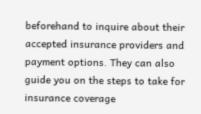beforehand to inquire about their accepted insurance providers and payment options. They can also guide you on the steps to take for insurance coverage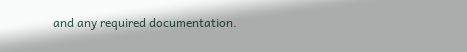and any required documentation.